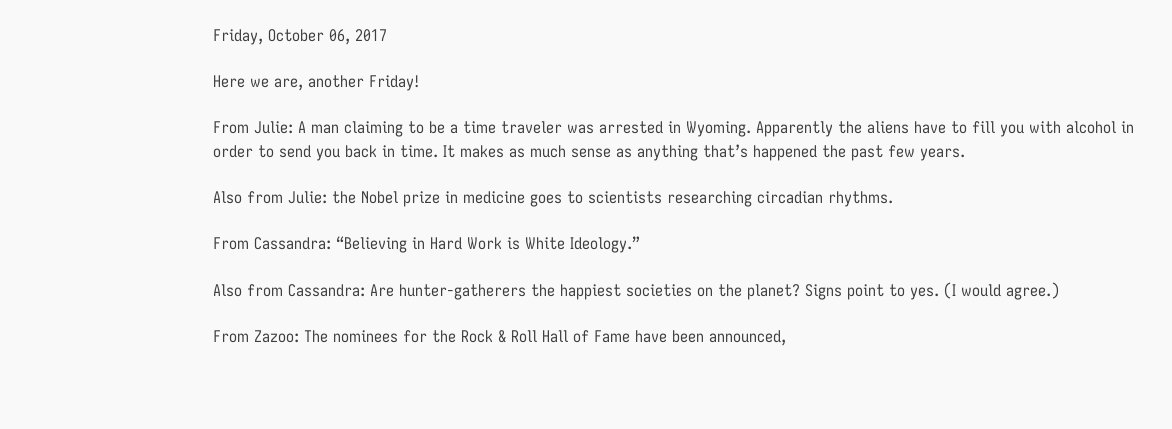Friday, October 06, 2017

Here we are, another Friday!

From Julie: A man claiming to be a time traveler was arrested in Wyoming. Apparently the aliens have to fill you with alcohol in order to send you back in time. It makes as much sense as anything that’s happened the past few years.

Also from Julie: the Nobel prize in medicine goes to scientists researching circadian rhythms.

From Cassandra: “Believing in Hard Work is White Ideology.”

Also from Cassandra: Are hunter-gatherers the happiest societies on the planet? Signs point to yes. (I would agree.)

From Zazoo: The nominees for the Rock & Roll Hall of Fame have been announced,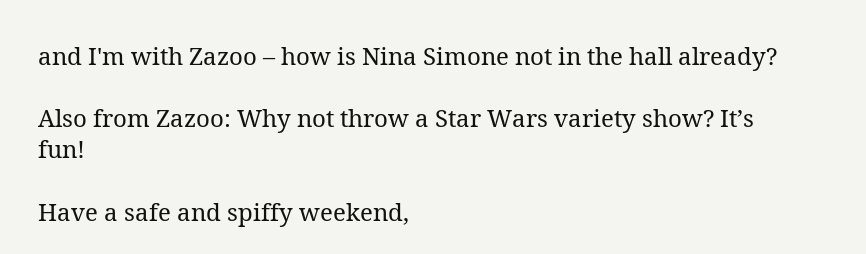and I'm with Zazoo – how is Nina Simone not in the hall already?

Also from Zazoo: Why not throw a Star Wars variety show? It’s fun!

Have a safe and spiffy weekend,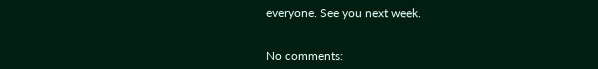everyone. See you next week.


No comments: